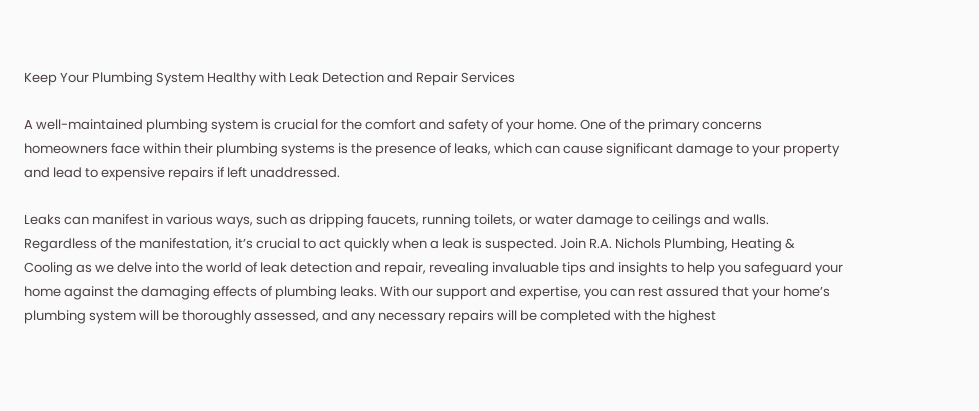Keep Your Plumbing System Healthy with Leak Detection and Repair Services

A well-maintained plumbing system is crucial for the comfort and safety of your home. One of the primary concerns homeowners face within their plumbing systems is the presence of leaks, which can cause significant damage to your property and lead to expensive repairs if left unaddressed.

Leaks can manifest in various ways, such as dripping faucets, running toilets, or water damage to ceilings and walls. Regardless of the manifestation, it’s crucial to act quickly when a leak is suspected. Join R.A. Nichols Plumbing, Heating & Cooling as we delve into the world of leak detection and repair, revealing invaluable tips and insights to help you safeguard your home against the damaging effects of plumbing leaks. With our support and expertise, you can rest assured that your home’s plumbing system will be thoroughly assessed, and any necessary repairs will be completed with the highest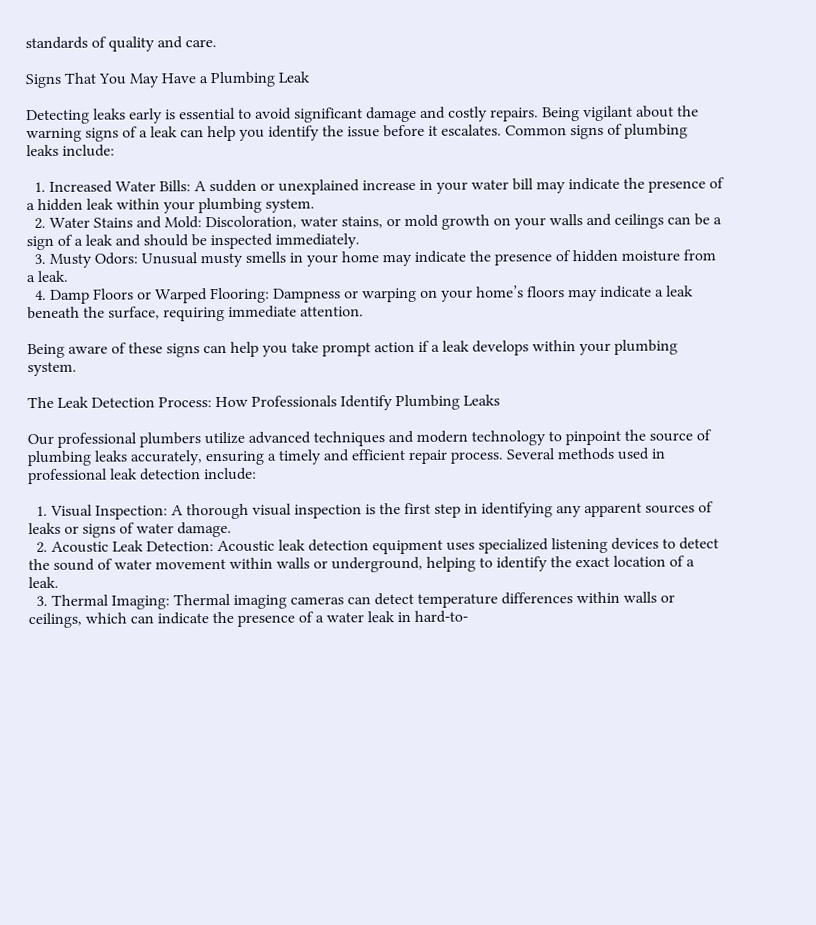standards of quality and care.

Signs That You May Have a Plumbing Leak

Detecting leaks early is essential to avoid significant damage and costly repairs. Being vigilant about the warning signs of a leak can help you identify the issue before it escalates. Common signs of plumbing leaks include:

  1. Increased Water Bills: A sudden or unexplained increase in your water bill may indicate the presence of a hidden leak within your plumbing system.
  2. Water Stains and Mold: Discoloration, water stains, or mold growth on your walls and ceilings can be a sign of a leak and should be inspected immediately.
  3. Musty Odors: Unusual musty smells in your home may indicate the presence of hidden moisture from a leak.
  4. Damp Floors or Warped Flooring: Dampness or warping on your home’s floors may indicate a leak beneath the surface, requiring immediate attention.

Being aware of these signs can help you take prompt action if a leak develops within your plumbing system.

The Leak Detection Process: How Professionals Identify Plumbing Leaks

Our professional plumbers utilize advanced techniques and modern technology to pinpoint the source of plumbing leaks accurately, ensuring a timely and efficient repair process. Several methods used in professional leak detection include:

  1. Visual Inspection: A thorough visual inspection is the first step in identifying any apparent sources of leaks or signs of water damage.
  2. Acoustic Leak Detection: Acoustic leak detection equipment uses specialized listening devices to detect the sound of water movement within walls or underground, helping to identify the exact location of a leak.
  3. Thermal Imaging: Thermal imaging cameras can detect temperature differences within walls or ceilings, which can indicate the presence of a water leak in hard-to-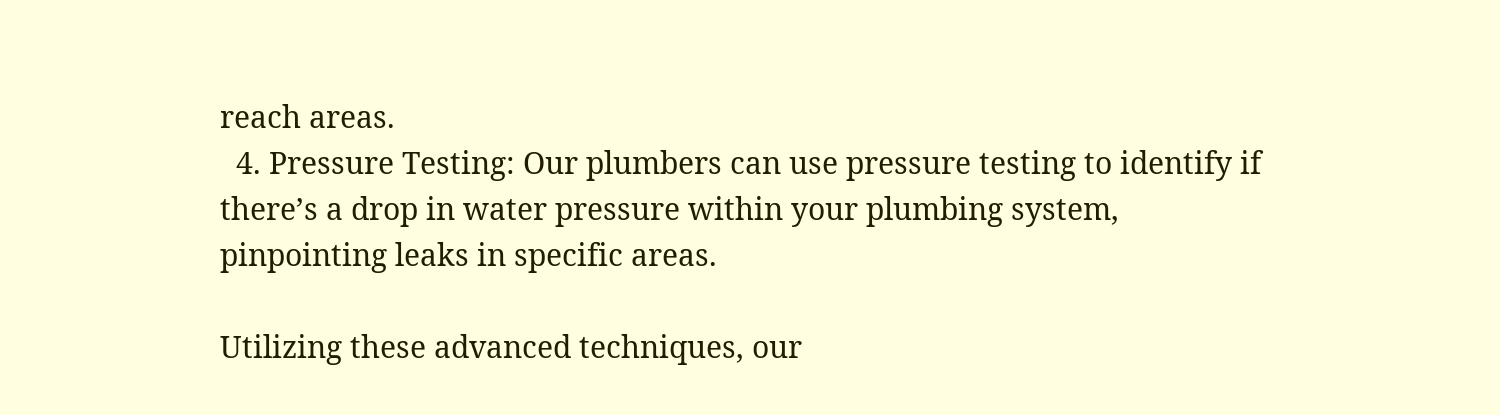reach areas.
  4. Pressure Testing: Our plumbers can use pressure testing to identify if there’s a drop in water pressure within your plumbing system, pinpointing leaks in specific areas.

Utilizing these advanced techniques, our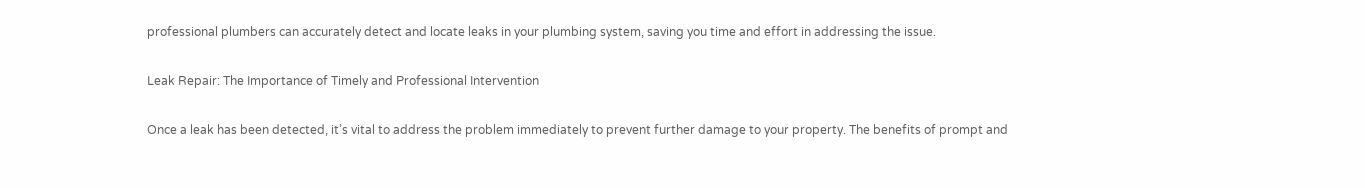professional plumbers can accurately detect and locate leaks in your plumbing system, saving you time and effort in addressing the issue.

Leak Repair: The Importance of Timely and Professional Intervention

Once a leak has been detected, it’s vital to address the problem immediately to prevent further damage to your property. The benefits of prompt and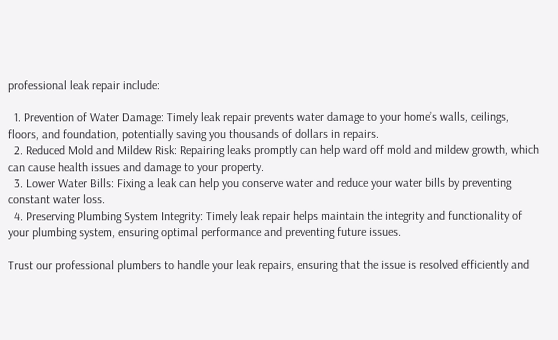professional leak repair include:

  1. Prevention of Water Damage: Timely leak repair prevents water damage to your home’s walls, ceilings, floors, and foundation, potentially saving you thousands of dollars in repairs.
  2. Reduced Mold and Mildew Risk: Repairing leaks promptly can help ward off mold and mildew growth, which can cause health issues and damage to your property.
  3. Lower Water Bills: Fixing a leak can help you conserve water and reduce your water bills by preventing constant water loss.
  4. Preserving Plumbing System Integrity: Timely leak repair helps maintain the integrity and functionality of your plumbing system, ensuring optimal performance and preventing future issues.

Trust our professional plumbers to handle your leak repairs, ensuring that the issue is resolved efficiently and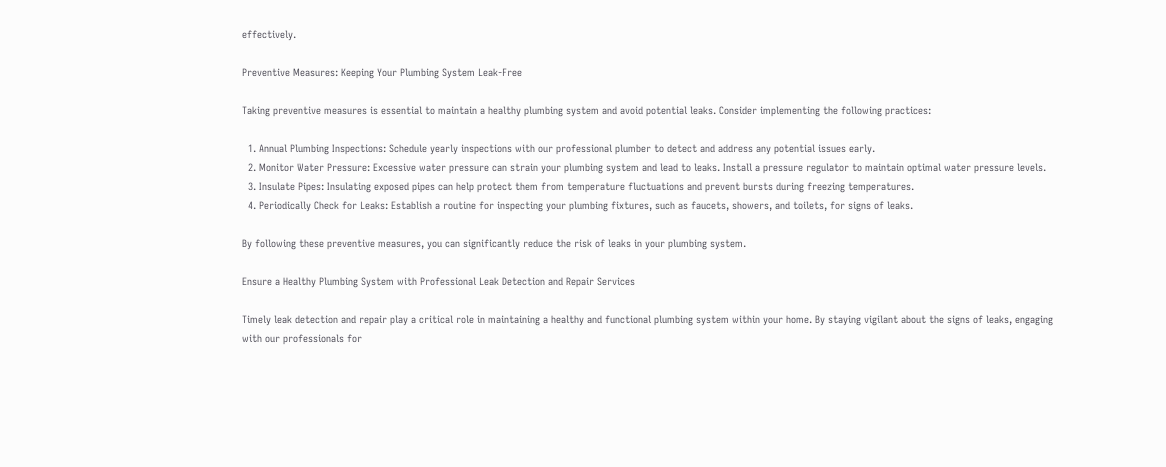effectively.

Preventive Measures: Keeping Your Plumbing System Leak-Free

Taking preventive measures is essential to maintain a healthy plumbing system and avoid potential leaks. Consider implementing the following practices:

  1. Annual Plumbing Inspections: Schedule yearly inspections with our professional plumber to detect and address any potential issues early.
  2. Monitor Water Pressure: Excessive water pressure can strain your plumbing system and lead to leaks. Install a pressure regulator to maintain optimal water pressure levels.
  3. Insulate Pipes: Insulating exposed pipes can help protect them from temperature fluctuations and prevent bursts during freezing temperatures.
  4. Periodically Check for Leaks: Establish a routine for inspecting your plumbing fixtures, such as faucets, showers, and toilets, for signs of leaks.

By following these preventive measures, you can significantly reduce the risk of leaks in your plumbing system.

Ensure a Healthy Plumbing System with Professional Leak Detection and Repair Services

Timely leak detection and repair play a critical role in maintaining a healthy and functional plumbing system within your home. By staying vigilant about the signs of leaks, engaging with our professionals for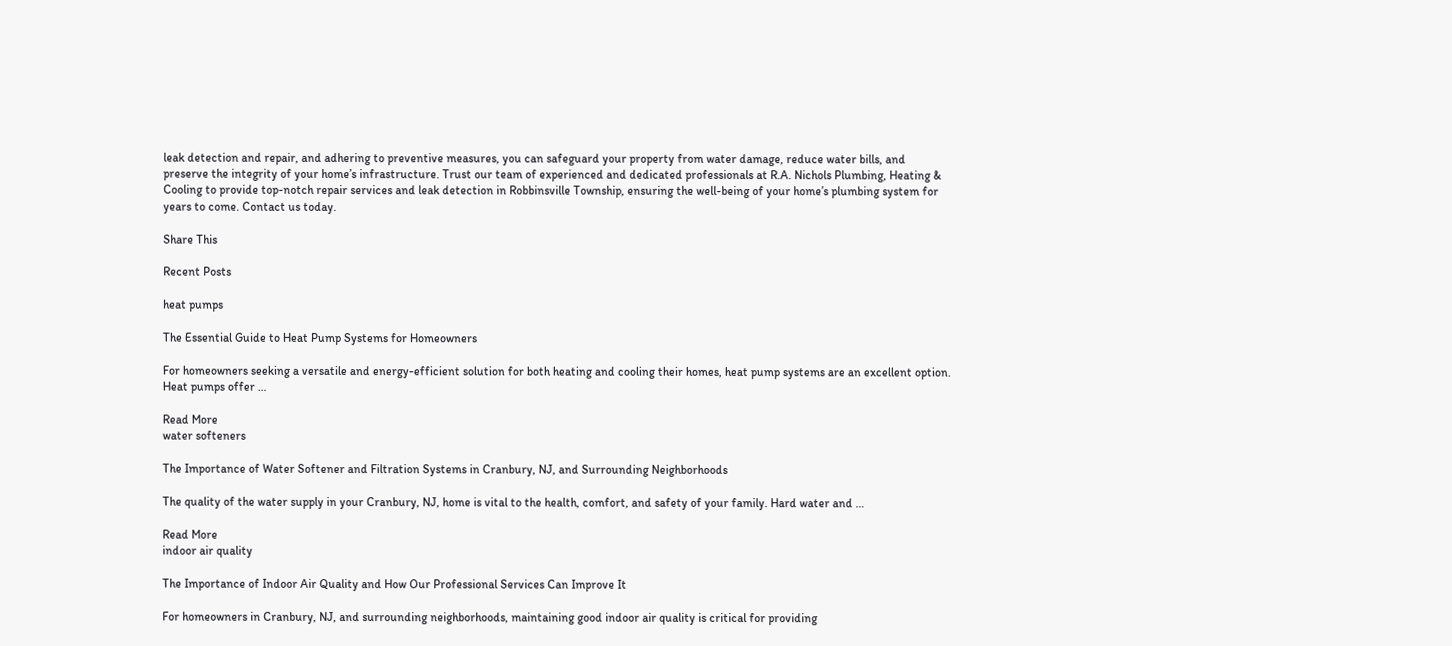leak detection and repair, and adhering to preventive measures, you can safeguard your property from water damage, reduce water bills, and preserve the integrity of your home’s infrastructure. Trust our team of experienced and dedicated professionals at R.A. Nichols Plumbing, Heating & Cooling to provide top-notch repair services and leak detection in Robbinsville Township, ensuring the well-being of your home’s plumbing system for years to come. Contact us today.

Share This

Recent Posts

heat pumps

The Essential Guide to Heat Pump Systems for Homeowners

For homeowners seeking a versatile and energy-efficient solution for both heating and cooling their homes, heat pump systems are an excellent option. Heat pumps offer …

Read More
water softeners

The Importance of Water Softener and Filtration Systems in Cranbury, NJ, and Surrounding Neighborhoods

The quality of the water supply in your Cranbury, NJ, home is vital to the health, comfort, and safety of your family. Hard water and …

Read More
indoor air quality

The Importance of Indoor Air Quality and How Our Professional Services Can Improve It

For homeowners in Cranbury, NJ, and surrounding neighborhoods, maintaining good indoor air quality is critical for providing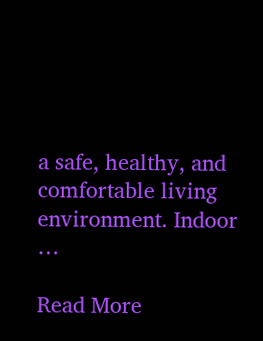a safe, healthy, and comfortable living environment. Indoor …

Read More